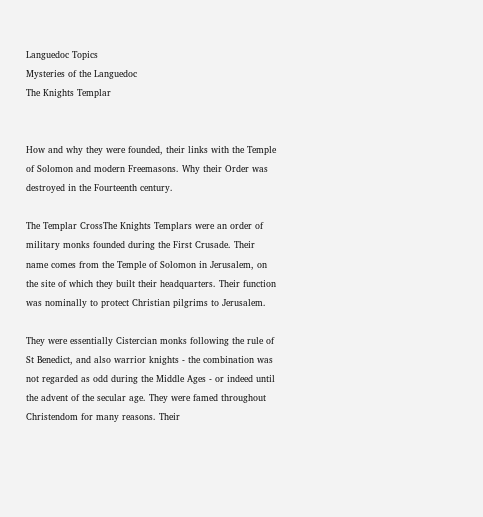Languedoc Topics
Mysteries of the Languedoc
The Knights Templar


How and why they were founded, their links with the Temple of Solomon and modern Freemasons. Why their Order was destroyed in the Fourteenth century.

The Templar CrossThe Knights Templars were an order of military monks founded during the First Crusade. Their name comes from the Temple of Solomon in Jerusalem, on the site of which they built their headquarters. Their function was nominally to protect Christian pilgrims to Jerusalem.

They were essentially Cistercian monks following the rule of St Benedict, and also warrior knights - the combination was not regarded as odd during the Middle Ages - or indeed until the advent of the secular age. They were famed throughout Christendom for many reasons. Their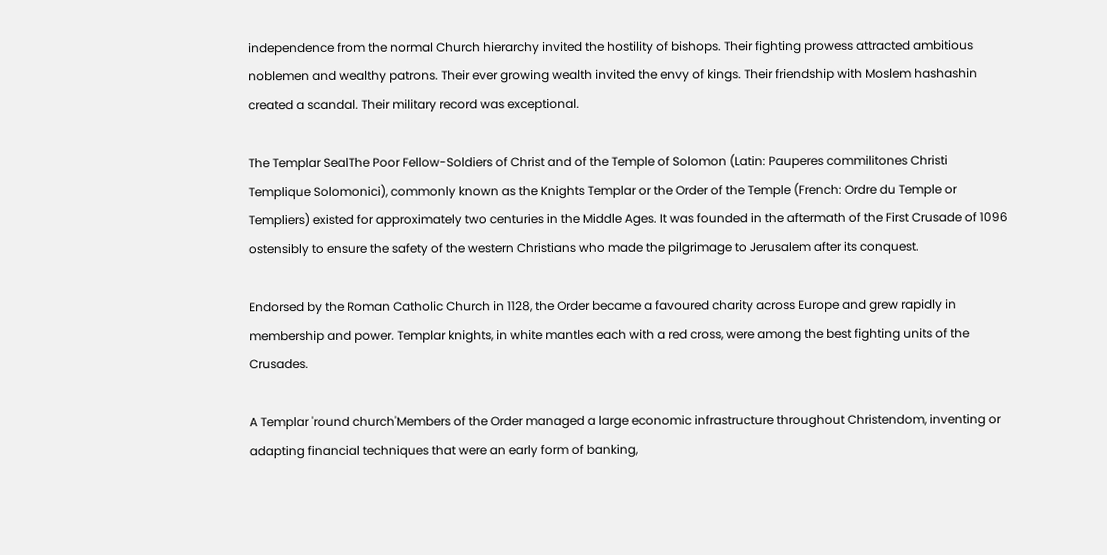independence from the normal Church hierarchy invited the hostility of bishops. Their fighting prowess attracted ambitious noblemen and wealthy patrons. Their ever growing wealth invited the envy of kings. Their friendship with Moslem hashashin created a scandal. Their military record was exceptional.

The Templar SealThe Poor Fellow-Soldiers of Christ and of the Temple of Solomon (Latin: Pauperes commilitones Christi Templique Solomonici), commonly known as the Knights Templar or the Order of the Temple (French: Ordre du Temple or Templiers) existed for approximately two centuries in the Middle Ages. It was founded in the aftermath of the First Crusade of 1096 ostensibly to ensure the safety of the western Christians who made the pilgrimage to Jerusalem after its conquest.

Endorsed by the Roman Catholic Church in 1128, the Order became a favoured charity across Europe and grew rapidly in membership and power. Templar knights, in white mantles each with a red cross, were among the best fighting units of the Crusades.

A Templar 'round church'Members of the Order managed a large economic infrastructure throughout Christendom, inventing or adapting financial techniques that were an early form of banking,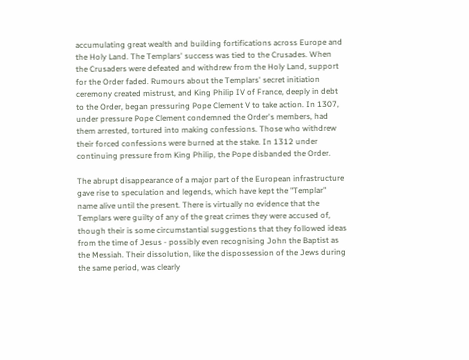accumulating great wealth and building fortifications across Europe and the Holy Land. The Templars' success was tied to the Crusades. When the Crusaders were defeated and withdrew from the Holy Land, support for the Order faded. Rumours about the Templars' secret initiation ceremony created mistrust, and King Philip IV of France, deeply in debt to the Order, began pressuring Pope Clement V to take action. In 1307, under pressure Pope Clement condemned the Order's members, had them arrested, tortured into making confessions. Those who withdrew their forced confessions were burned at the stake. In 1312 under continuing pressure from King Philip, the Pope disbanded the Order.

The abrupt disappearance of a major part of the European infrastructure gave rise to speculation and legends, which have kept the "Templar" name alive until the present. There is virtually no evidence that the Templars were guilty of any of the great crimes they were accused of, though their is some circumstantial suggestions that they followed ideas from the time of Jesus - possibly even recognising John the Baptist as the Messiah. Their dissolution, like the dispossession of the Jews during the same period, was clearly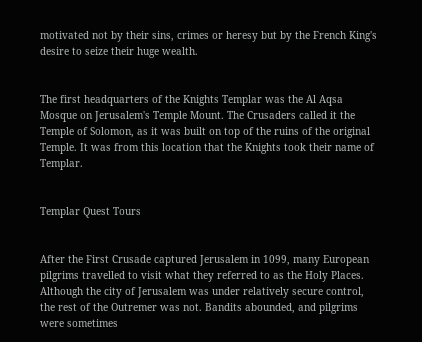motivated not by their sins, crimes or heresy but by the French King's desire to seize their huge wealth.


The first headquarters of the Knights Templar was the Al Aqsa Mosque on Jerusalem's Temple Mount. The Crusaders called it the Temple of Solomon, as it was built on top of the ruins of the original Temple. It was from this location that the Knights took their name of Templar.


Templar Quest Tours


After the First Crusade captured Jerusalem in 1099, many European pilgrims travelled to visit what they referred to as the Holy Places. Although the city of Jerusalem was under relatively secure control, the rest of the Outremer was not. Bandits abounded, and pilgrims were sometimes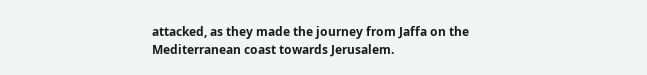attacked, as they made the journey from Jaffa on the Mediterranean coast towards Jerusalem.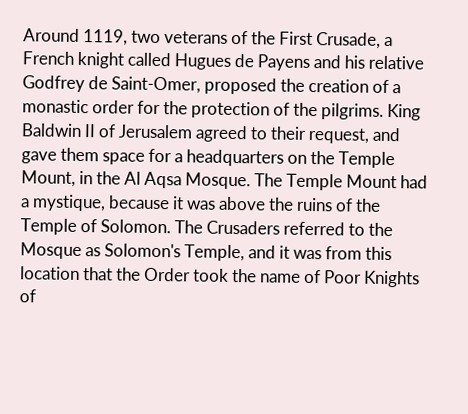Around 1119, two veterans of the First Crusade, a French knight called Hugues de Payens and his relative Godfrey de Saint-Omer, proposed the creation of a monastic order for the protection of the pilgrims. King Baldwin II of Jerusalem agreed to their request, and gave them space for a headquarters on the Temple Mount, in the Al Aqsa Mosque. The Temple Mount had a mystique, because it was above the ruins of the Temple of Solomon. The Crusaders referred to the Mosque as Solomon's Temple, and it was from this location that the Order took the name of Poor Knights of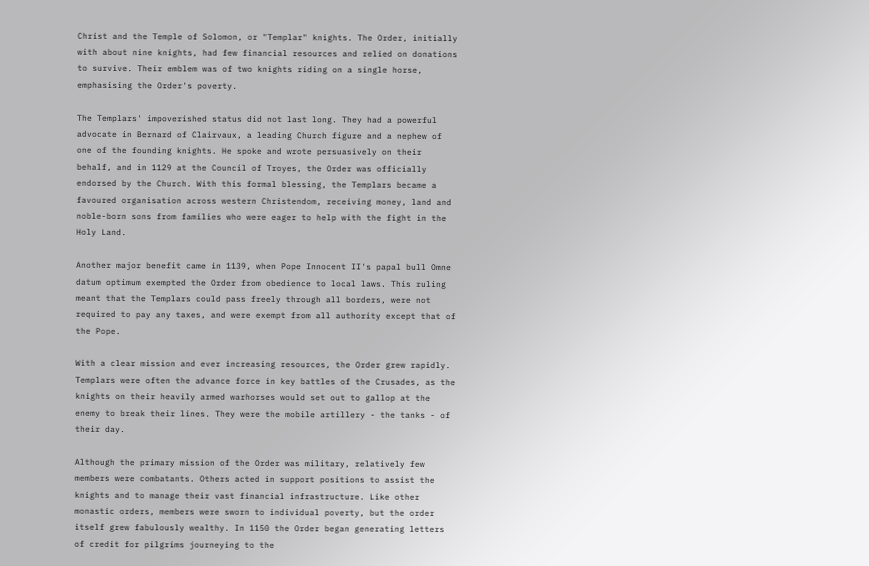Christ and the Temple of Solomon, or "Templar" knights. The Order, initially with about nine knights, had few financial resources and relied on donations to survive. Their emblem was of two knights riding on a single horse, emphasising the Order's poverty.

The Templars' impoverished status did not last long. They had a powerful advocate in Bernard of Clairvaux, a leading Church figure and a nephew of one of the founding knights. He spoke and wrote persuasively on their behalf, and in 1129 at the Council of Troyes, the Order was officially endorsed by the Church. With this formal blessing, the Templars became a favoured organisation across western Christendom, receiving money, land and noble-born sons from families who were eager to help with the fight in the Holy Land.

Another major benefit came in 1139, when Pope Innocent II's papal bull Omne datum optimum exempted the Order from obedience to local laws. This ruling meant that the Templars could pass freely through all borders, were not required to pay any taxes, and were exempt from all authority except that of the Pope.

With a clear mission and ever increasing resources, the Order grew rapidly. Templars were often the advance force in key battles of the Crusades, as the knights on their heavily armed warhorses would set out to gallop at the enemy to break their lines. They were the mobile artillery - the tanks - of their day.

Although the primary mission of the Order was military, relatively few members were combatants. Others acted in support positions to assist the knights and to manage their vast financial infrastructure. Like other monastic orders, members were sworn to individual poverty, but the order itself grew fabulously wealthy. In 1150 the Order began generating letters of credit for pilgrims journeying to the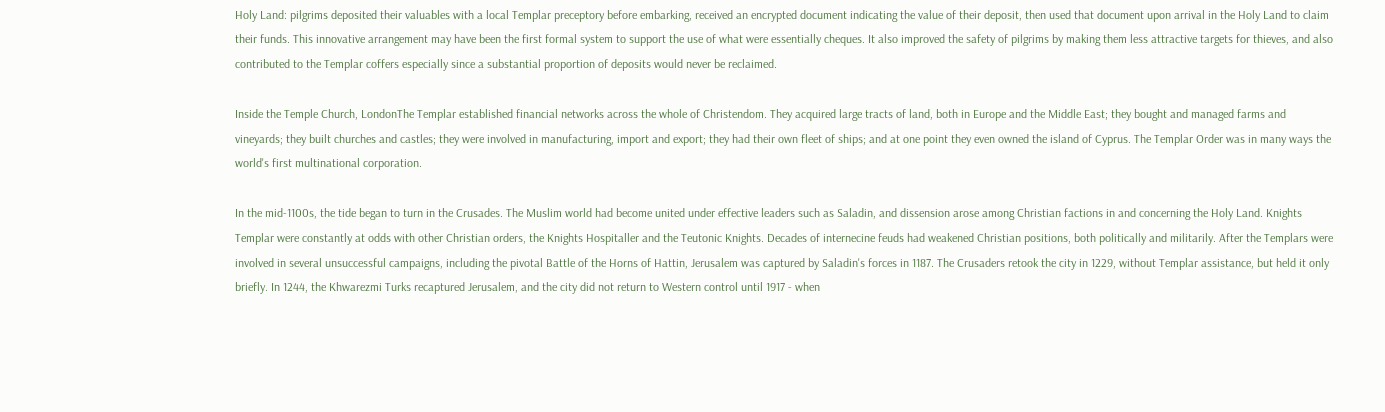Holy Land: pilgrims deposited their valuables with a local Templar preceptory before embarking, received an encrypted document indicating the value of their deposit, then used that document upon arrival in the Holy Land to claim their funds. This innovative arrangement may have been the first formal system to support the use of what were essentially cheques. It also improved the safety of pilgrims by making them less attractive targets for thieves, and also contributed to the Templar coffers especially since a substantial proportion of deposits would never be reclaimed.

Inside the Temple Church, LondonThe Templar established financial networks across the whole of Christendom. They acquired large tracts of land, both in Europe and the Middle East; they bought and managed farms and vineyards; they built churches and castles; they were involved in manufacturing, import and export; they had their own fleet of ships; and at one point they even owned the island of Cyprus. The Templar Order was in many ways the world's first multinational corporation.

In the mid-1100s, the tide began to turn in the Crusades. The Muslim world had become united under effective leaders such as Saladin, and dissension arose among Christian factions in and concerning the Holy Land. Knights Templar were constantly at odds with other Christian orders, the Knights Hospitaller and the Teutonic Knights. Decades of internecine feuds had weakened Christian positions, both politically and militarily. After the Templars were involved in several unsuccessful campaigns, including the pivotal Battle of the Horns of Hattin, Jerusalem was captured by Saladin's forces in 1187. The Crusaders retook the city in 1229, without Templar assistance, but held it only briefly. In 1244, the Khwarezmi Turks recaptured Jerusalem, and the city did not return to Western control until 1917 - when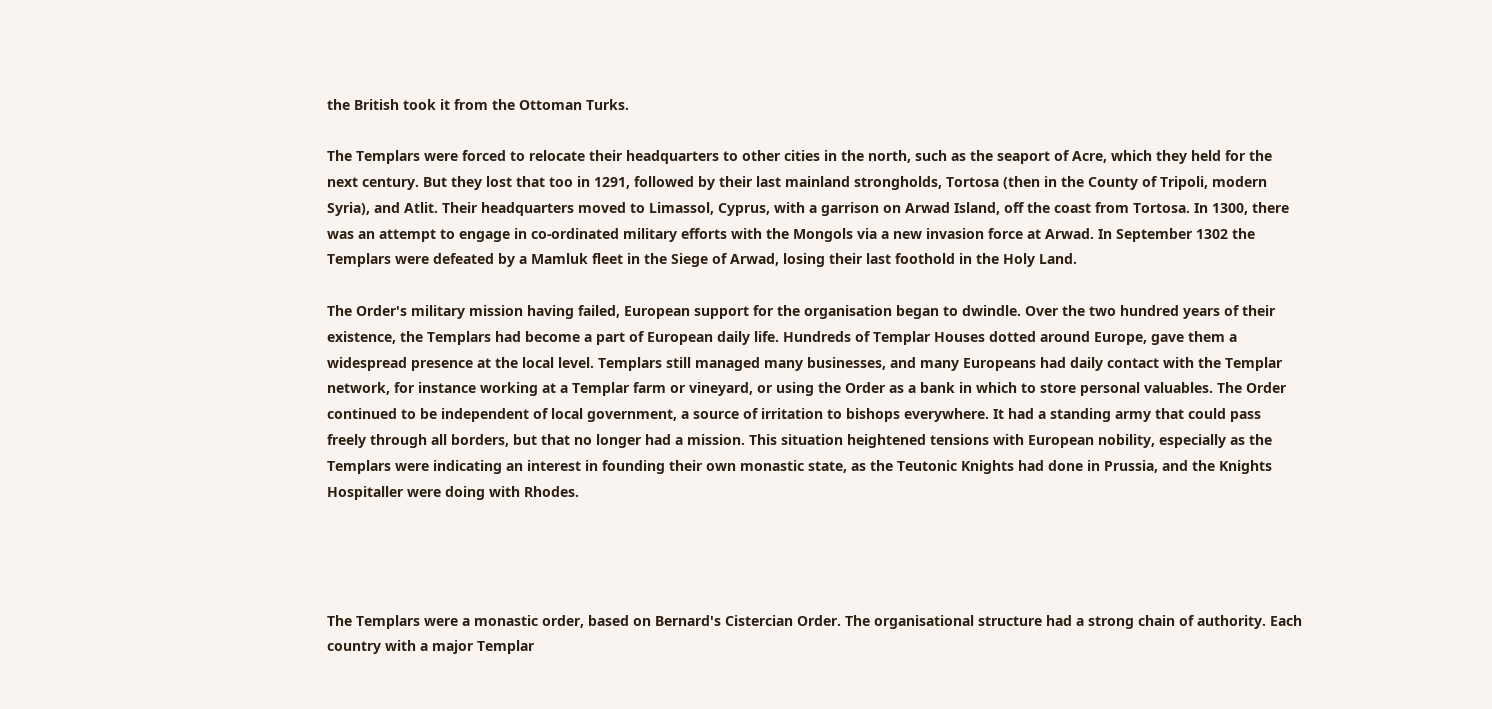the British took it from the Ottoman Turks.

The Templars were forced to relocate their headquarters to other cities in the north, such as the seaport of Acre, which they held for the next century. But they lost that too in 1291, followed by their last mainland strongholds, Tortosa (then in the County of Tripoli, modern Syria), and Atlit. Their headquarters moved to Limassol, Cyprus, with a garrison on Arwad Island, off the coast from Tortosa. In 1300, there was an attempt to engage in co-ordinated military efforts with the Mongols via a new invasion force at Arwad. In September 1302 the Templars were defeated by a Mamluk fleet in the Siege of Arwad, losing their last foothold in the Holy Land.

The Order's military mission having failed, European support for the organisation began to dwindle. Over the two hundred years of their existence, the Templars had become a part of European daily life. Hundreds of Templar Houses dotted around Europe, gave them a widespread presence at the local level. Templars still managed many businesses, and many Europeans had daily contact with the Templar network, for instance working at a Templar farm or vineyard, or using the Order as a bank in which to store personal valuables. The Order continued to be independent of local government, a source of irritation to bishops everywhere. It had a standing army that could pass freely through all borders, but that no longer had a mission. This situation heightened tensions with European nobility, especially as the Templars were indicating an interest in founding their own monastic state, as the Teutonic Knights had done in Prussia, and the Knights Hospitaller were doing with Rhodes.




The Templars were a monastic order, based on Bernard's Cistercian Order. The organisational structure had a strong chain of authority. Each country with a major Templar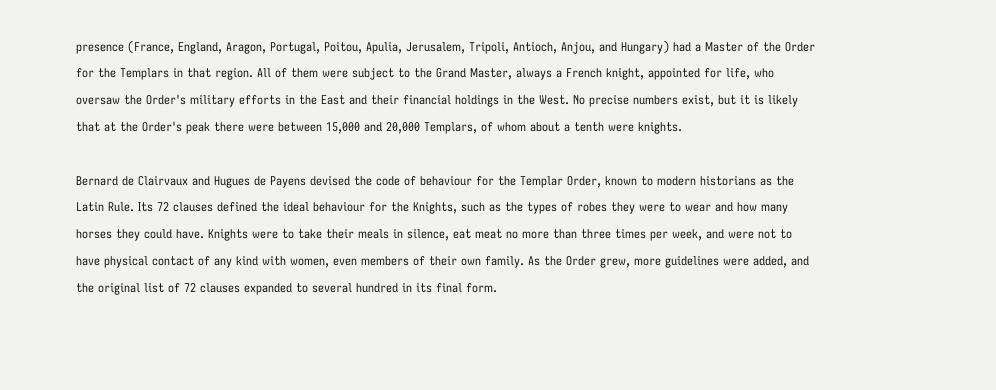presence (France, England, Aragon, Portugal, Poitou, Apulia, Jerusalem, Tripoli, Antioch, Anjou, and Hungary) had a Master of the Order for the Templars in that region. All of them were subject to the Grand Master, always a French knight, appointed for life, who oversaw the Order's military efforts in the East and their financial holdings in the West. No precise numbers exist, but it is likely that at the Order's peak there were between 15,000 and 20,000 Templars, of whom about a tenth were knights.

Bernard de Clairvaux and Hugues de Payens devised the code of behaviour for the Templar Order, known to modern historians as the Latin Rule. Its 72 clauses defined the ideal behaviour for the Knights, such as the types of robes they were to wear and how many horses they could have. Knights were to take their meals in silence, eat meat no more than three times per week, and were not to have physical contact of any kind with women, even members of their own family. As the Order grew, more guidelines were added, and the original list of 72 clauses expanded to several hundred in its final form.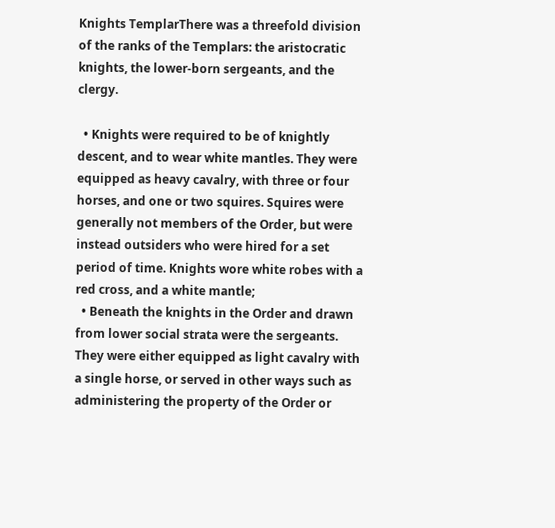Knights TemplarThere was a threefold division of the ranks of the Templars: the aristocratic knights, the lower-born sergeants, and the clergy.

  • Knights were required to be of knightly descent, and to wear white mantles. They were equipped as heavy cavalry, with three or four horses, and one or two squires. Squires were generally not members of the Order, but were instead outsiders who were hired for a set period of time. Knights wore white robes with a red cross, and a white mantle;
  • Beneath the knights in the Order and drawn from lower social strata were the sergeants. They were either equipped as light cavalry with a single horse, or served in other ways such as administering the property of the Order or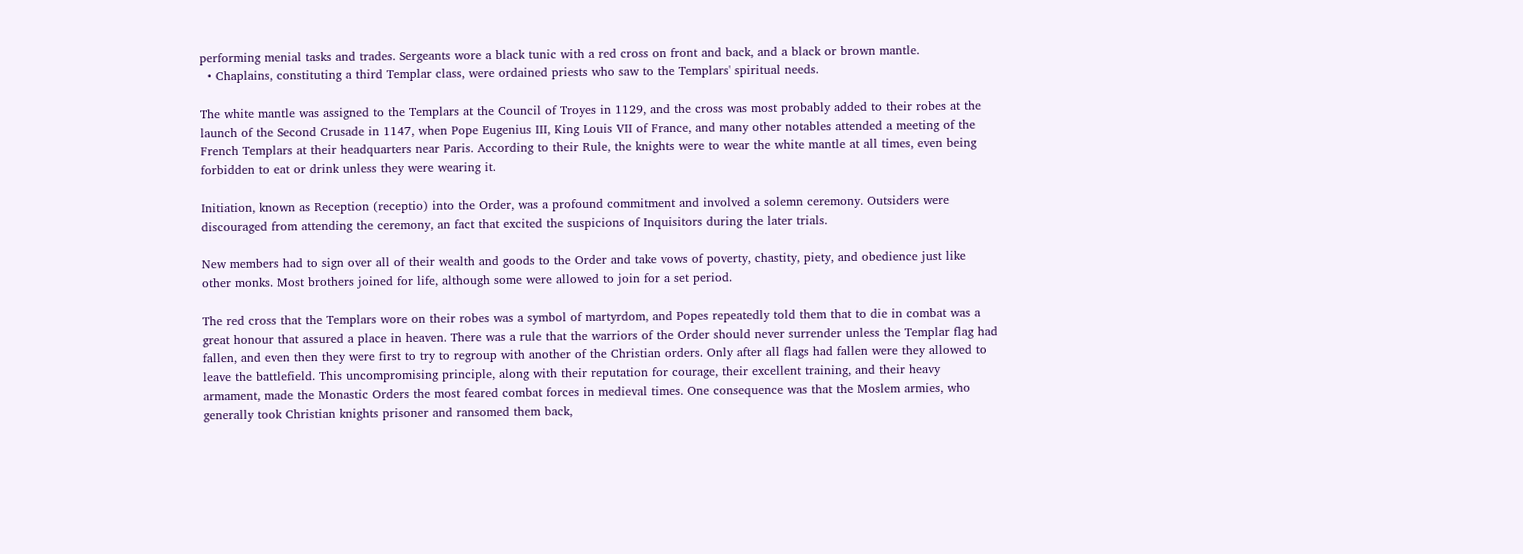performing menial tasks and trades. Sergeants wore a black tunic with a red cross on front and back, and a black or brown mantle.
  • Chaplains, constituting a third Templar class, were ordained priests who saw to the Templars' spiritual needs.

The white mantle was assigned to the Templars at the Council of Troyes in 1129, and the cross was most probably added to their robes at the launch of the Second Crusade in 1147, when Pope Eugenius III, King Louis VII of France, and many other notables attended a meeting of the French Templars at their headquarters near Paris. According to their Rule, the knights were to wear the white mantle at all times, even being forbidden to eat or drink unless they were wearing it.

Initiation, known as Reception (receptio) into the Order, was a profound commitment and involved a solemn ceremony. Outsiders were discouraged from attending the ceremony, an fact that excited the suspicions of Inquisitors during the later trials.

New members had to sign over all of their wealth and goods to the Order and take vows of poverty, chastity, piety, and obedience just like other monks. Most brothers joined for life, although some were allowed to join for a set period.

The red cross that the Templars wore on their robes was a symbol of martyrdom, and Popes repeatedly told them that to die in combat was a great honour that assured a place in heaven. There was a rule that the warriors of the Order should never surrender unless the Templar flag had fallen, and even then they were first to try to regroup with another of the Christian orders. Only after all flags had fallen were they allowed to leave the battlefield. This uncompromising principle, along with their reputation for courage, their excellent training, and their heavy armament, made the Monastic Orders the most feared combat forces in medieval times. One consequence was that the Moslem armies, who generally took Christian knights prisoner and ransomed them back,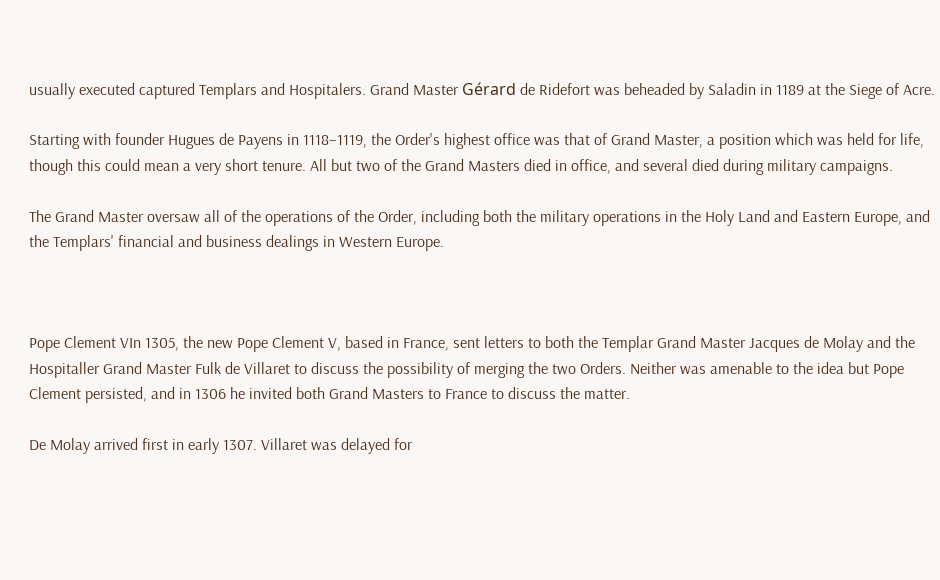usually executed captured Templars and Hospitalers. Grand Master Gérard de Ridefort was beheaded by Saladin in 1189 at the Siege of Acre.

Starting with founder Hugues de Payens in 1118–1119, the Order's highest office was that of Grand Master, a position which was held for life, though this could mean a very short tenure. All but two of the Grand Masters died in office, and several died during military campaigns.

The Grand Master oversaw all of the operations of the Order, including both the military operations in the Holy Land and Eastern Europe, and the Templars' financial and business dealings in Western Europe.



Pope Clement VIn 1305, the new Pope Clement V, based in France, sent letters to both the Templar Grand Master Jacques de Molay and the Hospitaller Grand Master Fulk de Villaret to discuss the possibility of merging the two Orders. Neither was amenable to the idea but Pope Clement persisted, and in 1306 he invited both Grand Masters to France to discuss the matter.

De Molay arrived first in early 1307. Villaret was delayed for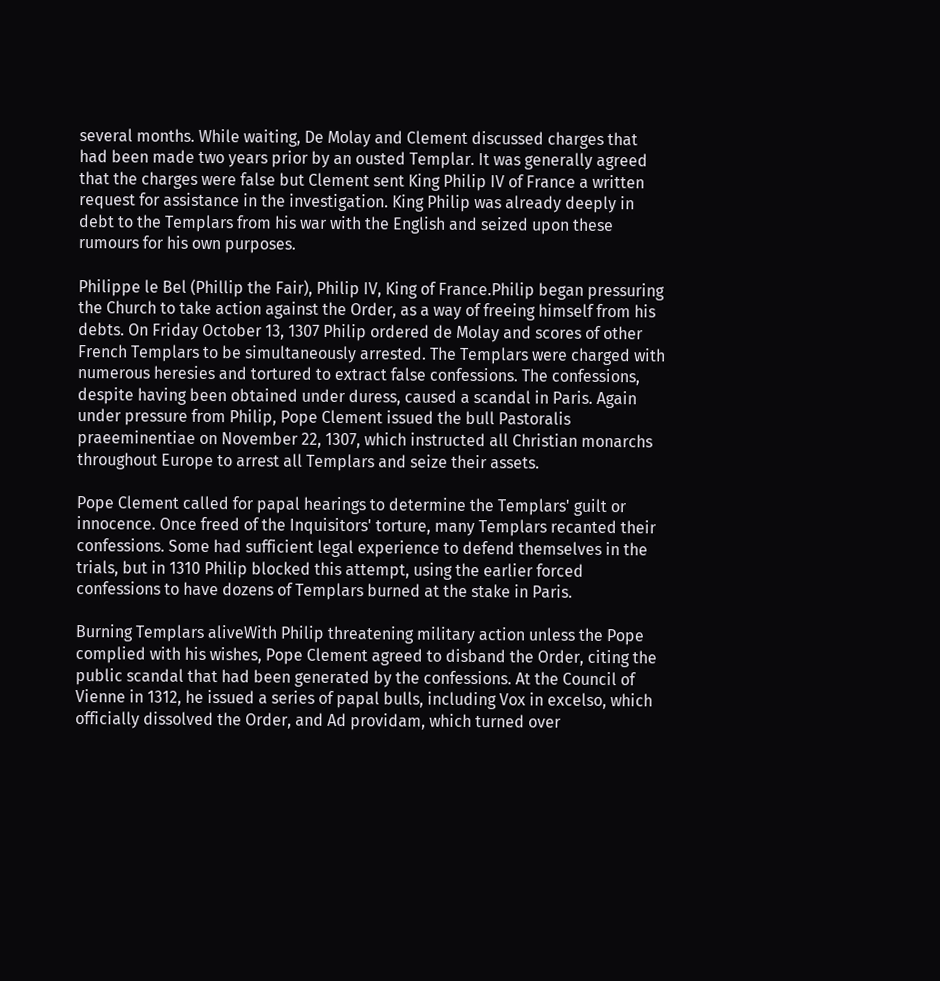several months. While waiting, De Molay and Clement discussed charges that had been made two years prior by an ousted Templar. It was generally agreed that the charges were false but Clement sent King Philip IV of France a written request for assistance in the investigation. King Philip was already deeply in debt to the Templars from his war with the English and seized upon these rumours for his own purposes.

Philippe le Bel (Phillip the Fair), Philip IV, King of France.Philip began pressuring the Church to take action against the Order, as a way of freeing himself from his debts. On Friday October 13, 1307 Philip ordered de Molay and scores of other French Templars to be simultaneously arrested. The Templars were charged with numerous heresies and tortured to extract false confessions. The confessions, despite having been obtained under duress, caused a scandal in Paris. Again under pressure from Philip, Pope Clement issued the bull Pastoralis praeeminentiae on November 22, 1307, which instructed all Christian monarchs throughout Europe to arrest all Templars and seize their assets.

Pope Clement called for papal hearings to determine the Templars' guilt or innocence. Once freed of the Inquisitors' torture, many Templars recanted their confessions. Some had sufficient legal experience to defend themselves in the trials, but in 1310 Philip blocked this attempt, using the earlier forced confessions to have dozens of Templars burned at the stake in Paris.

Burning Templars aliveWith Philip threatening military action unless the Pope complied with his wishes, Pope Clement agreed to disband the Order, citing the public scandal that had been generated by the confessions. At the Council of Vienne in 1312, he issued a series of papal bulls, including Vox in excelso, which officially dissolved the Order, and Ad providam, which turned over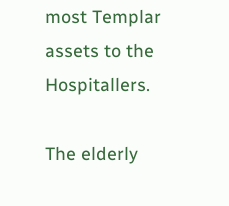most Templar assets to the Hospitallers.

The elderly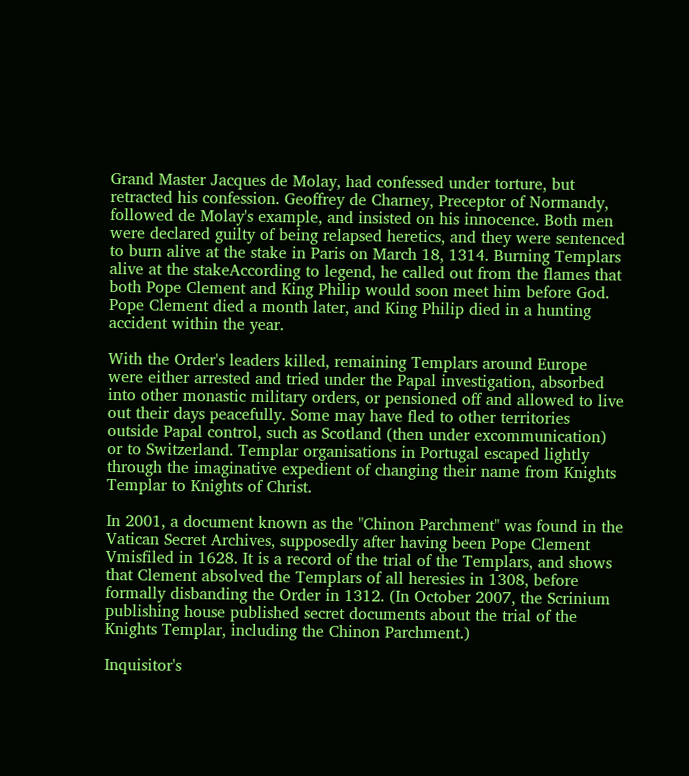Grand Master Jacques de Molay, had confessed under torture, but retracted his confession. Geoffrey de Charney, Preceptor of Normandy, followed de Molay's example, and insisted on his innocence. Both men were declared guilty of being relapsed heretics, and they were sentenced to burn alive at the stake in Paris on March 18, 1314. Burning Templars alive at the stakeAccording to legend, he called out from the flames that both Pope Clement and King Philip would soon meet him before God. Pope Clement died a month later, and King Philip died in a hunting accident within the year.

With the Order's leaders killed, remaining Templars around Europe were either arrested and tried under the Papal investigation, absorbed into other monastic military orders, or pensioned off and allowed to live out their days peacefully. Some may have fled to other territories outside Papal control, such as Scotland (then under excommunication) or to Switzerland. Templar organisations in Portugal escaped lightly through the imaginative expedient of changing their name from Knights Templar to Knights of Christ.

In 2001, a document known as the "Chinon Parchment" was found in the Vatican Secret Archives, supposedly after having been Pope Clement Vmisfiled in 1628. It is a record of the trial of the Templars, and shows that Clement absolved the Templars of all heresies in 1308, before formally disbanding the Order in 1312. (In October 2007, the Scrinium publishing house published secret documents about the trial of the Knights Templar, including the Chinon Parchment.)

Inquisitor's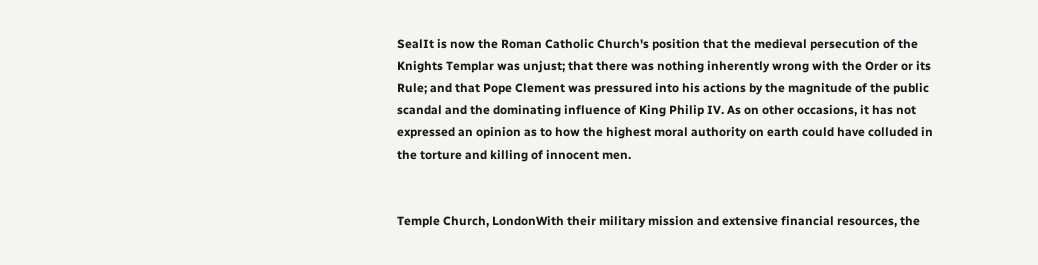SealIt is now the Roman Catholic Church's position that the medieval persecution of the Knights Templar was unjust; that there was nothing inherently wrong with the Order or its Rule; and that Pope Clement was pressured into his actions by the magnitude of the public scandal and the dominating influence of King Philip IV. As on other occasions, it has not expressed an opinion as to how the highest moral authority on earth could have colluded in the torture and killing of innocent men.


Temple Church, LondonWith their military mission and extensive financial resources, the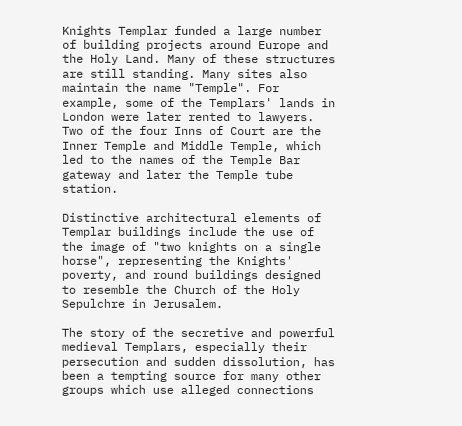Knights Templar funded a large number of building projects around Europe and the Holy Land. Many of these structures are still standing. Many sites also maintain the name "Temple". For example, some of the Templars' lands in London were later rented to lawyers. Two of the four Inns of Court are the Inner Temple and Middle Temple, which led to the names of the Temple Bar gateway and later the Temple tube station.

Distinctive architectural elements of Templar buildings include the use of the image of "two knights on a single horse", representing the Knights' poverty, and round buildings designed to resemble the Church of the Holy Sepulchre in Jerusalem.

The story of the secretive and powerful medieval Templars, especially their persecution and sudden dissolution, has been a tempting source for many other groups which use alleged connections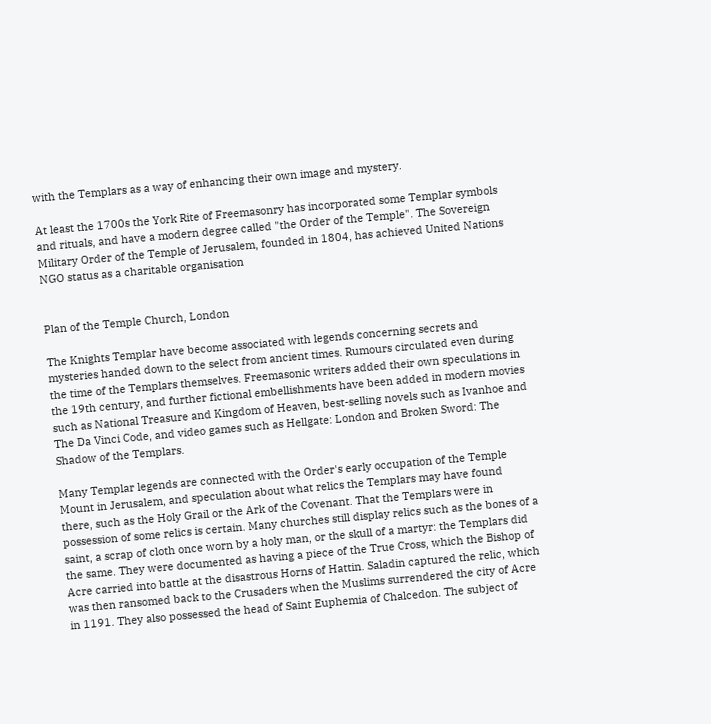with the Templars as a way of enhancing their own image and mystery.

At least the 1700s the York Rite of Freemasonry has incorporated some Templar symbols and rituals, and have a modern degree called "the Order of the Temple". The Sovereign Military Order of the Temple of Jerusalem, founded in 1804, has achieved United Nations NGO status as a charitable organisation


Plan of the Temple Church, London

The Knights Templar have become associated with legends concerning secrets and mysteries handed down to the select from ancient times. Rumours circulated even during the time of the Templars themselves. Freemasonic writers added their own speculations in the 19th century, and further fictional embellishments have been added in modern movies such as National Treasure and Kingdom of Heaven, best-selling novels such as Ivanhoe and The Da Vinci Code, and video games such as Hellgate: London and Broken Sword: The Shadow of the Templars.

Many Templar legends are connected with the Order's early occupation of the Temple Mount in Jerusalem, and speculation about what relics the Templars may have found there, such as the Holy Grail or the Ark of the Covenant. That the Templars were in possession of some relics is certain. Many churches still display relics such as the bones of a saint, a scrap of cloth once worn by a holy man, or the skull of a martyr: the Templars did the same. They were documented as having a piece of the True Cross, which the Bishop of Acre carried into battle at the disastrous Horns of Hattin. Saladin captured the relic, which was then ransomed back to the Crusaders when the Muslims surrendered the city of Acre in 1191. They also possessed the head of Saint Euphemia of Chalcedon. The subject of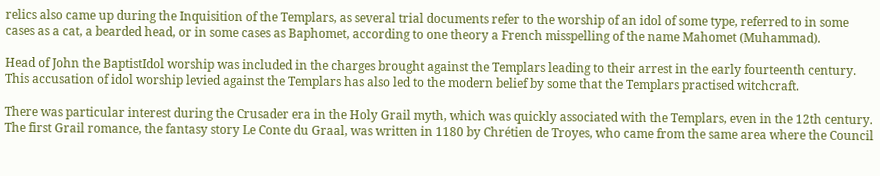relics also came up during the Inquisition of the Templars, as several trial documents refer to the worship of an idol of some type, referred to in some cases as a cat, a bearded head, or in some cases as Baphomet, according to one theory a French misspelling of the name Mahomet (Muhammad).

Head of John the BaptistIdol worship was included in the charges brought against the Templars leading to their arrest in the early fourteenth century. This accusation of idol worship levied against the Templars has also led to the modern belief by some that the Templars practised witchcraft.

There was particular interest during the Crusader era in the Holy Grail myth, which was quickly associated with the Templars, even in the 12th century. The first Grail romance, the fantasy story Le Conte du Graal, was written in 1180 by Chrétien de Troyes, who came from the same area where the Council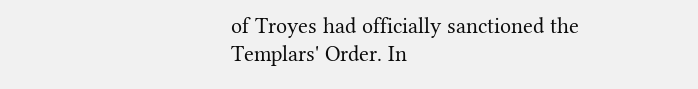of Troyes had officially sanctioned the Templars' Order. In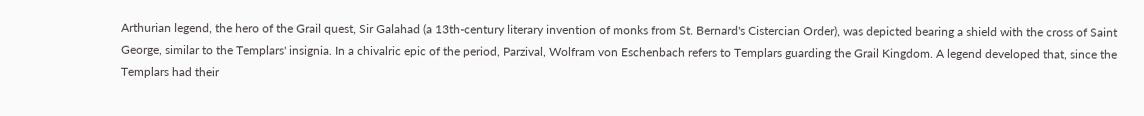Arthurian legend, the hero of the Grail quest, Sir Galahad (a 13th-century literary invention of monks from St. Bernard's Cistercian Order), was depicted bearing a shield with the cross of Saint George, similar to the Templars' insignia. In a chivalric epic of the period, Parzival, Wolfram von Eschenbach refers to Templars guarding the Grail Kingdom. A legend developed that, since the Templars had their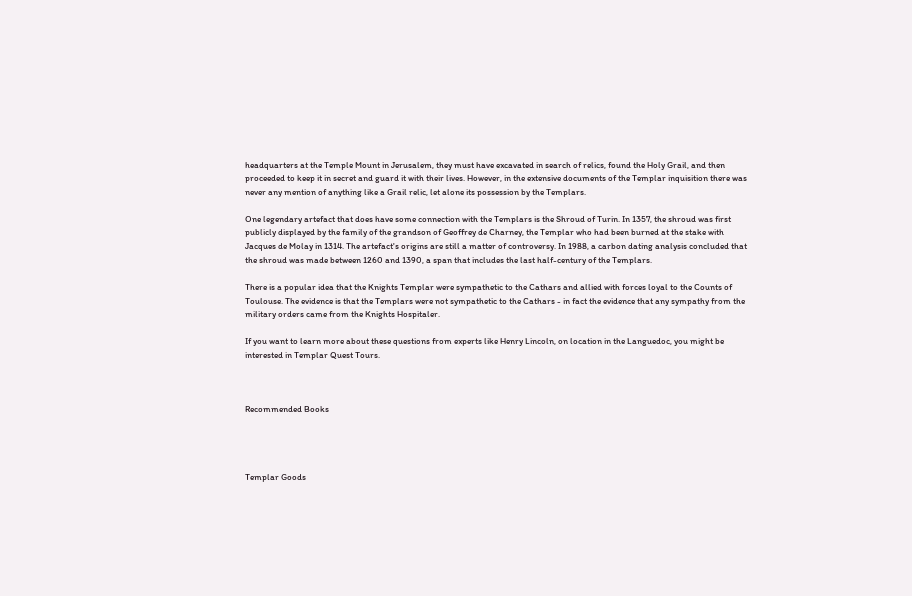headquarters at the Temple Mount in Jerusalem, they must have excavated in search of relics, found the Holy Grail, and then proceeded to keep it in secret and guard it with their lives. However, in the extensive documents of the Templar inquisition there was never any mention of anything like a Grail relic, let alone its possession by the Templars.

One legendary artefact that does have some connection with the Templars is the Shroud of Turin. In 1357, the shroud was first publicly displayed by the family of the grandson of Geoffrey de Charney, the Templar who had been burned at the stake with Jacques de Molay in 1314. The artefact's origins are still a matter of controversy. In 1988, a carbon dating analysis concluded that the shroud was made between 1260 and 1390, a span that includes the last half-century of the Templars.

There is a popular idea that the Knights Templar were sympathetic to the Cathars and allied with forces loyal to the Counts of Toulouse. The evidence is that the Templars were not sympathetic to the Cathars - in fact the evidence that any sympathy from the military orders came from the Knights Hospitaler.

If you want to learn more about these questions from experts like Henry Lincoln, on location in the Languedoc, you might be interested in Templar Quest Tours.



Recommended Books




Templar Goods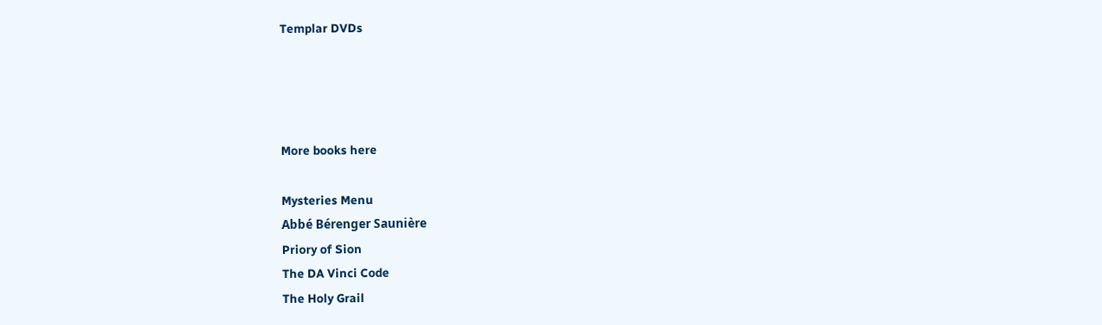Templar DVDs




More books here

Mysteries Menu
Abbé Bérenger Saunière
Priory of Sion
The DA Vinci Code
The Holy Grail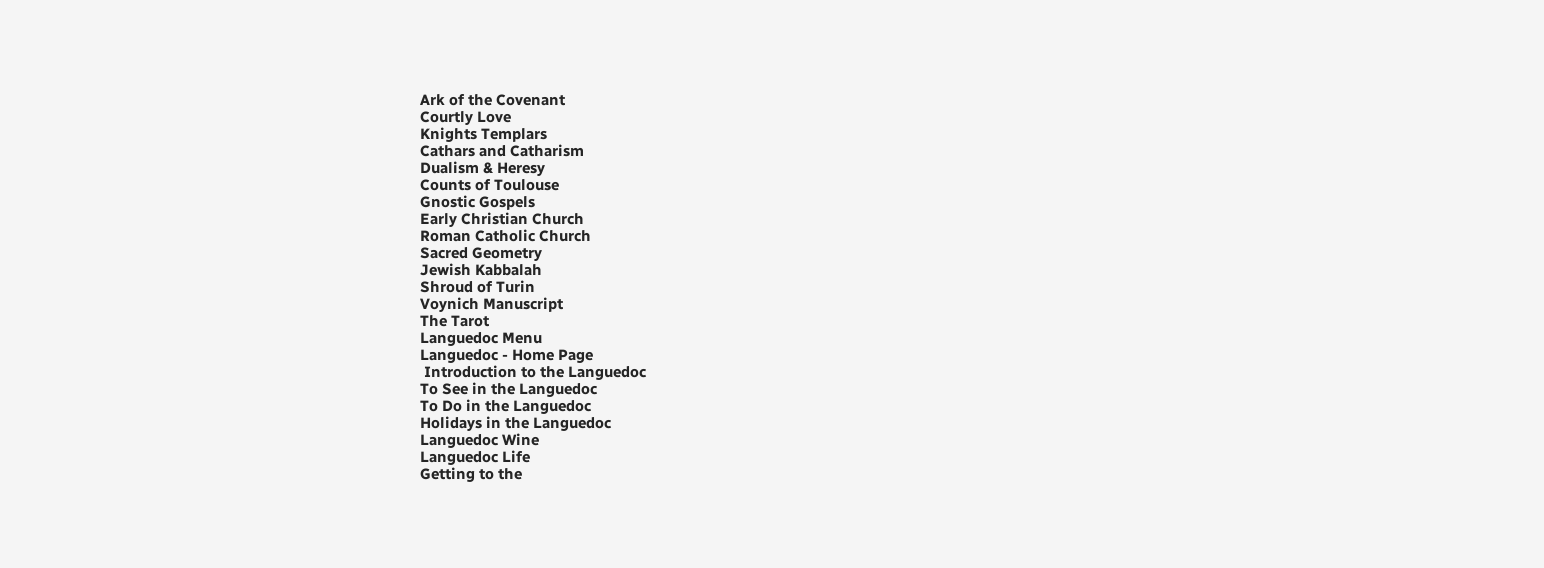Ark of the Covenant
Courtly Love
Knights Templars
Cathars and Catharism
Dualism & Heresy
Counts of Toulouse
Gnostic Gospels
Early Christian Church
Roman Catholic Church
Sacred Geometry
Jewish Kabbalah
Shroud of Turin
Voynich Manuscript
The Tarot
Languedoc Menu
Languedoc - Home Page
 Introduction to the Languedoc
To See in the Languedoc
To Do in the Languedoc
Holidays in the Languedoc
Languedoc Wine
Languedoc Life
Getting to the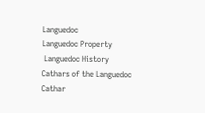Languedoc
Languedoc Property
 Languedoc History
Cathars of the Languedoc
Cathar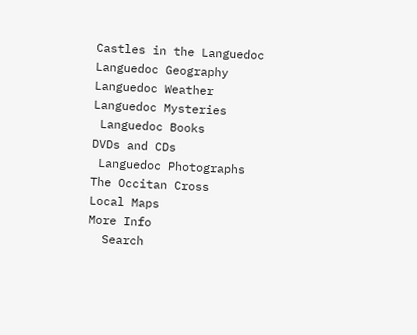Castles in the Languedoc
Languedoc Geography
Languedoc Weather
Languedoc Mysteries
 Languedoc Books
DVDs and CDs
 Languedoc Photographs
The Occitan Cross
Local Maps
More Info
  Search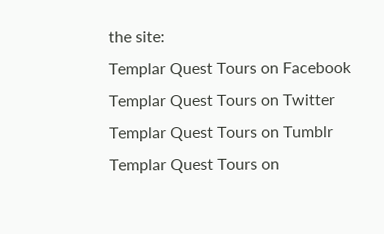the site:
Templar Quest Tours on Facebook Templar Quest Tours on Twitter Templar Quest Tours on Tumblr Templar Quest Tours on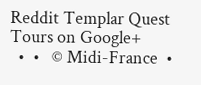Reddit Templar Quest Tours on Google+
  •  •   © Midi-France  •